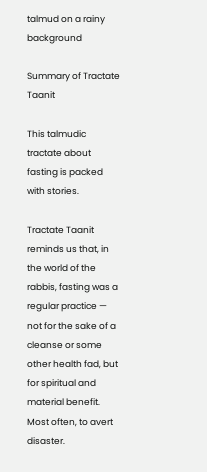talmud on a rainy background

Summary of Tractate Taanit

This talmudic tractate about fasting is packed with stories.

Tractate Taanit reminds us that, in the world of the rabbis, fasting was a regular practice — not for the sake of a cleanse or some other health fad, but for spiritual and material benefit. Most often, to avert disaster.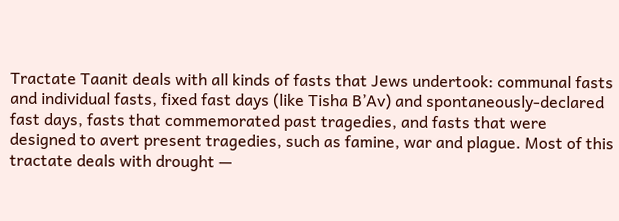Tractate Taanit deals with all kinds of fasts that Jews undertook: communal fasts and individual fasts, fixed fast days (like Tisha B’Av) and spontaneously-declared fast days, fasts that commemorated past tragedies, and fasts that were designed to avert present tragedies, such as famine, war and plague. Most of this tractate deals with drought —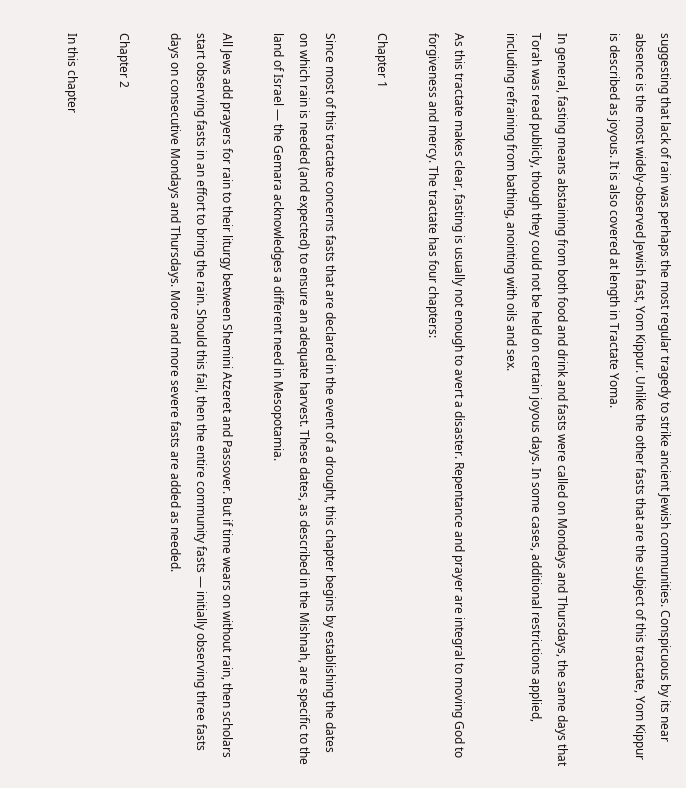suggesting that lack of rain was perhaps the most regular tragedy to strike ancient Jewish communities. Conspicuous by its near absence is the most widely-observed Jewish fast, Yom Kippur. Unlike the other fasts that are the subject of this tractate, Yom Kippur is described as joyous. It is also covered at length in Tractate Yoma.

In general, fasting means abstaining from both food and drink and fasts were called on Mondays and Thursdays, the same days that Torah was read publicly, though they could not be held on certain joyous days. In some cases, additional restrictions applied, including refraining from bathing, anointing with oils and sex.

As this tractate makes clear, fasting is usually not enough to avert a disaster. Repentance and prayer are integral to moving God to forgiveness and mercy. The tractate has four chapters:

Chapter 1

Since most of this tractate concerns fasts that are declared in the event of a drought, this chapter begins by establishing the dates on which rain is needed (and expected) to ensure an adequate harvest. These dates, as described in the Mishnah, are specific to the land of Israel — the Gemara acknowledges a different need in Mesopotamia.

All Jews add prayers for rain to their liturgy between Shemini Atzeret and Passover. But if time wears on without rain, then scholars start observing fasts in an effort to bring the rain. Should this fail, then the entire community fasts — initially observing three fasts days on consecutive Mondays and Thursdays. More and more severe fasts are added as needed.

Chapter 2

In this chapter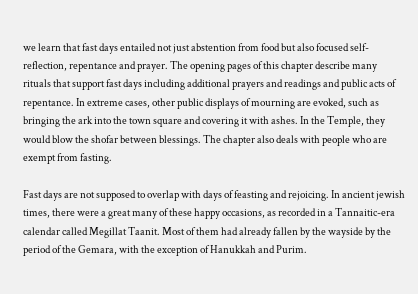we learn that fast days entailed not just abstention from food but also focused self-reflection, repentance and prayer. The opening pages of this chapter describe many rituals that support fast days including additional prayers and readings and public acts of repentance. In extreme cases, other public displays of mourning are evoked, such as bringing the ark into the town square and covering it with ashes. In the Temple, they would blow the shofar between blessings. The chapter also deals with people who are exempt from fasting.

Fast days are not supposed to overlap with days of feasting and rejoicing. In ancient jewish times, there were a great many of these happy occasions, as recorded in a Tannaitic-era calendar called Megillat Taanit. Most of them had already fallen by the wayside by the period of the Gemara, with the exception of Hanukkah and Purim.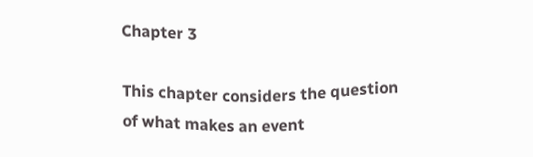Chapter 3

This chapter considers the question of what makes an event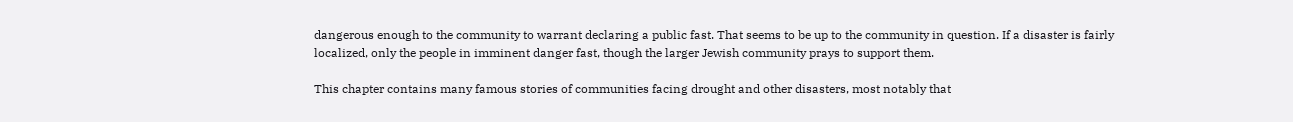dangerous enough to the community to warrant declaring a public fast. That seems to be up to the community in question. If a disaster is fairly localized, only the people in imminent danger fast, though the larger Jewish community prays to support them.

This chapter contains many famous stories of communities facing drought and other disasters, most notably that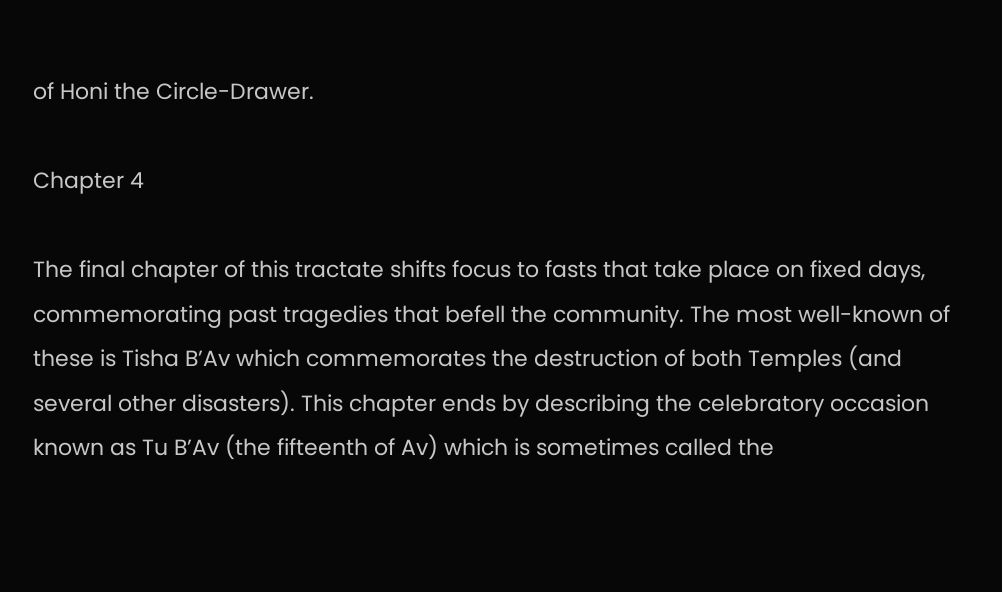of Honi the Circle-Drawer.

Chapter 4

The final chapter of this tractate shifts focus to fasts that take place on fixed days, commemorating past tragedies that befell the community. The most well-known of these is Tisha B’Av which commemorates the destruction of both Temples (and several other disasters). This chapter ends by describing the celebratory occasion known as Tu B’Av (the fifteenth of Av) which is sometimes called the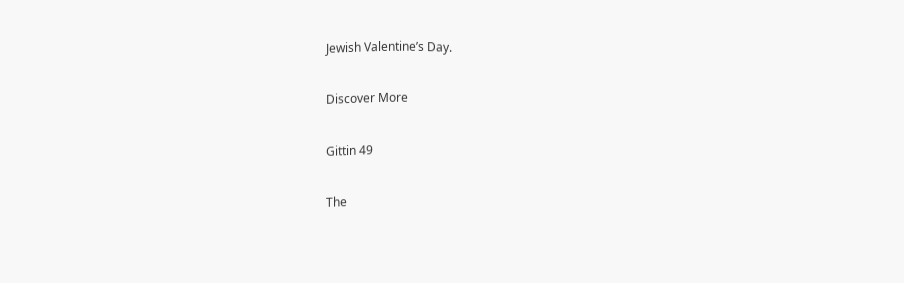Jewish Valentine’s Day.

Discover More

Gittin 49

The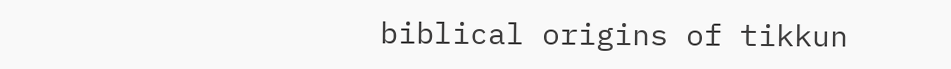biblical origins of tikkun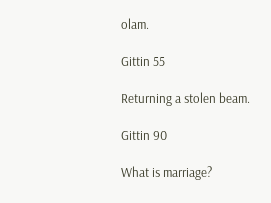olam.

Gittin 55

Returning a stolen beam.

Gittin 90

What is marriage?